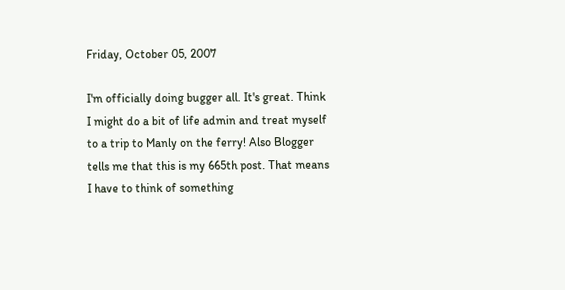Friday, October 05, 2007

I'm officially doing bugger all. It's great. Think I might do a bit of life admin and treat myself to a trip to Manly on the ferry! Also Blogger tells me that this is my 665th post. That means I have to think of something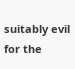suitably evil for the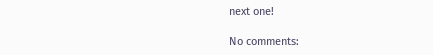next one!

No comments: